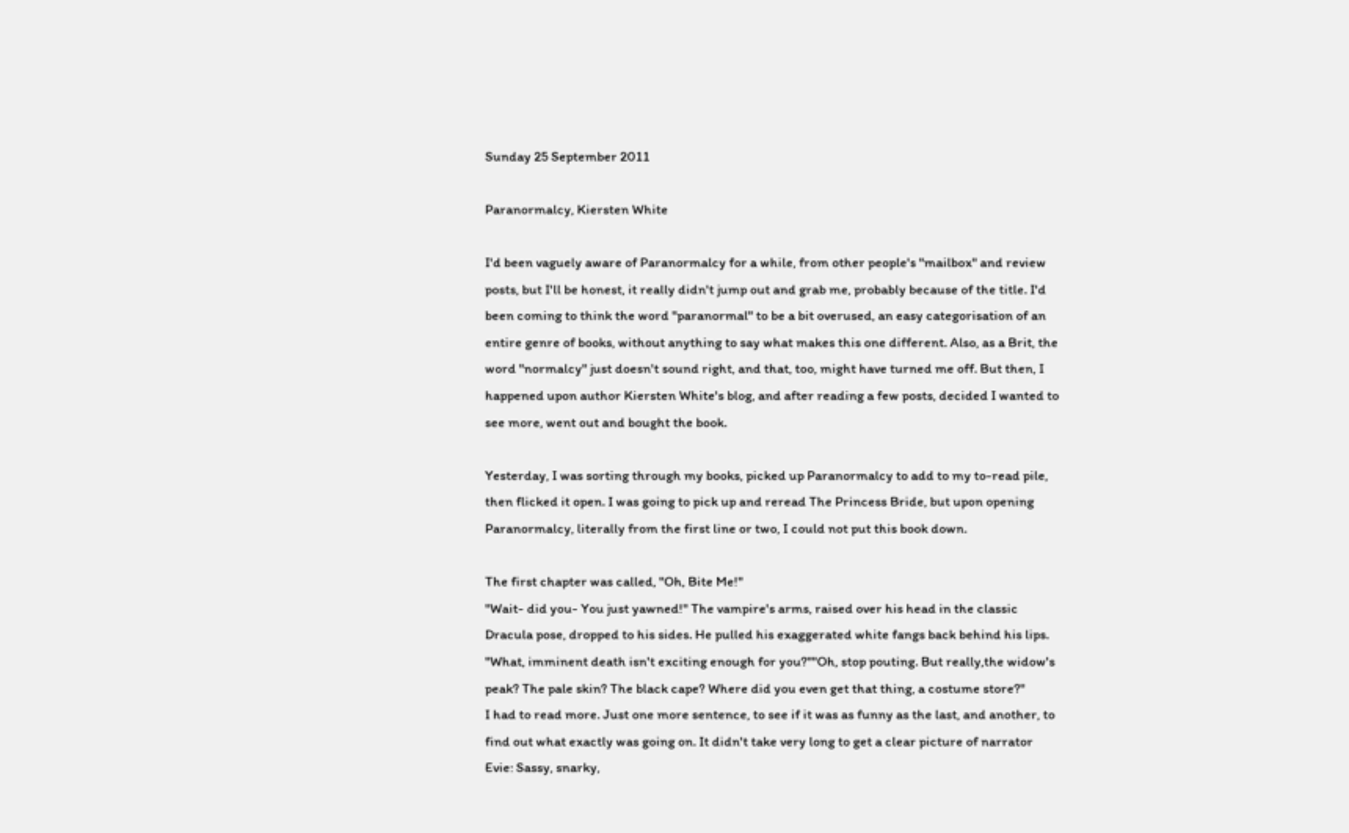Sunday 25 September 2011

Paranormalcy, Kiersten White

I'd been vaguely aware of Paranormalcy for a while, from other people's "mailbox" and review posts, but I'll be honest, it really didn't jump out and grab me, probably because of the title. I'd been coming to think the word "paranormal" to be a bit overused, an easy categorisation of an entire genre of books, without anything to say what makes this one different. Also, as a Brit, the word "normalcy" just doesn't sound right, and that, too, might have turned me off. But then, I happened upon author Kiersten White's blog, and after reading a few posts, decided I wanted to see more, went out and bought the book.

Yesterday, I was sorting through my books, picked up Paranormalcy to add to my to-read pile, then flicked it open. I was going to pick up and reread The Princess Bride, but upon opening Paranormalcy, literally from the first line or two, I could not put this book down.

The first chapter was called, "Oh, Bite Me!"
"Wait- did you- You just yawned!" The vampire's arms, raised over his head in the classic Dracula pose, dropped to his sides. He pulled his exaggerated white fangs back behind his lips. "What, imminent death isn't exciting enough for you?""Oh, stop pouting. But really,the widow's peak? The pale skin? The black cape? Where did you even get that thing, a costume store?"
I had to read more. Just one more sentence, to see if it was as funny as the last, and another, to find out what exactly was going on. It didn't take very long to get a clear picture of narrator Evie: Sassy, snarky,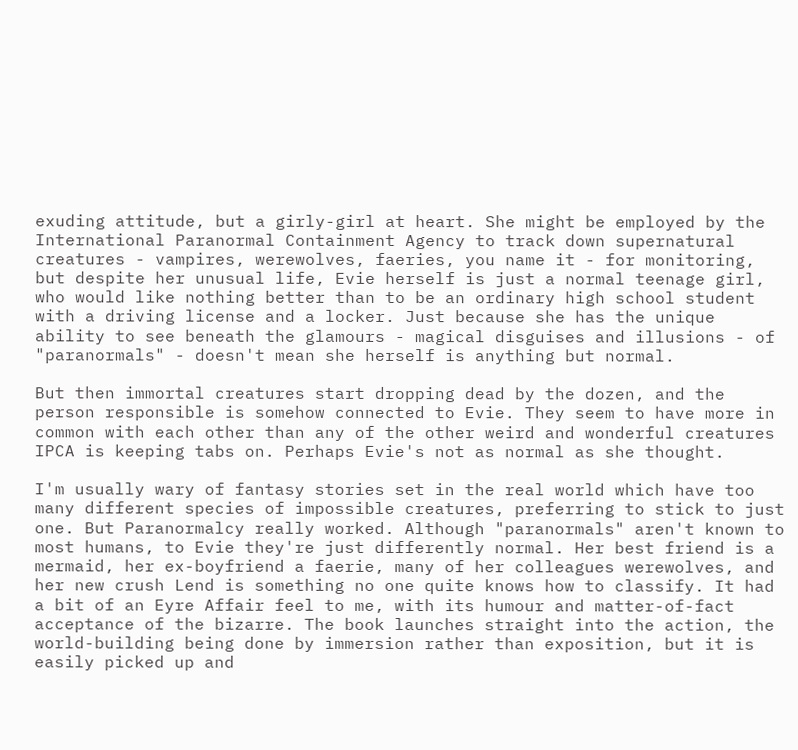exuding attitude, but a girly-girl at heart. She might be employed by the International Paranormal Containment Agency to track down supernatural creatures - vampires, werewolves, faeries, you name it - for monitoring, but despite her unusual life, Evie herself is just a normal teenage girl, who would like nothing better than to be an ordinary high school student with a driving license and a locker. Just because she has the unique ability to see beneath the glamours - magical disguises and illusions - of "paranormals" - doesn't mean she herself is anything but normal.

But then immortal creatures start dropping dead by the dozen, and the person responsible is somehow connected to Evie. They seem to have more in common with each other than any of the other weird and wonderful creatures IPCA is keeping tabs on. Perhaps Evie's not as normal as she thought.

I'm usually wary of fantasy stories set in the real world which have too many different species of impossible creatures, preferring to stick to just one. But Paranormalcy really worked. Although "paranormals" aren't known to most humans, to Evie they're just differently normal. Her best friend is a mermaid, her ex-boyfriend a faerie, many of her colleagues werewolves, and her new crush Lend is something no one quite knows how to classify. It had a bit of an Eyre Affair feel to me, with its humour and matter-of-fact acceptance of the bizarre. The book launches straight into the action, the world-building being done by immersion rather than exposition, but it is easily picked up and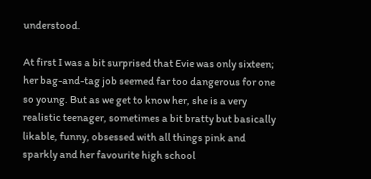understood.

At first I was a bit surprised that Evie was only sixteen; her bag-and-tag job seemed far too dangerous for one so young. But as we get to know her, she is a very realistic teenager, sometimes a bit bratty but basically likable, funny, obsessed with all things pink and sparkly and her favourite high school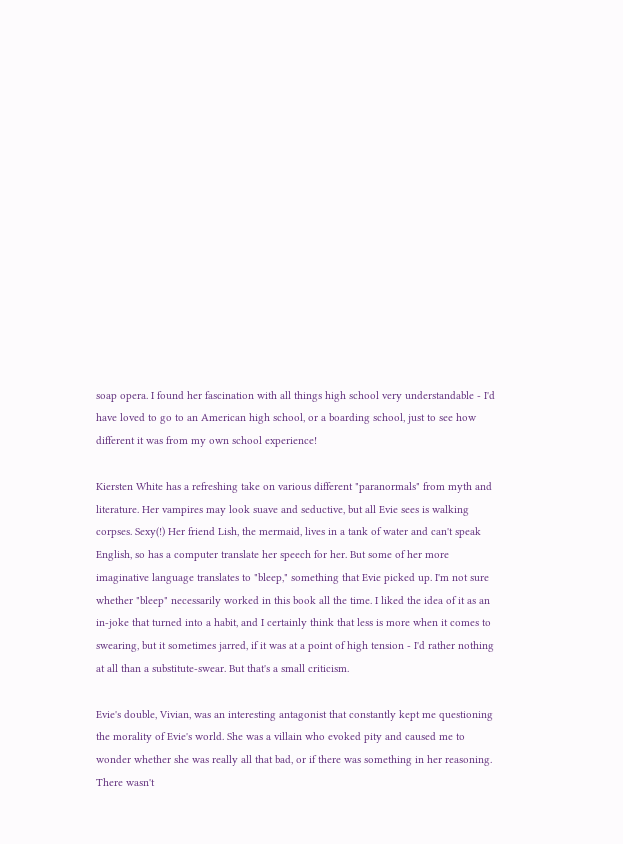soap opera. I found her fascination with all things high school very understandable - I'd have loved to go to an American high school, or a boarding school, just to see how different it was from my own school experience!

Kiersten White has a refreshing take on various different "paranormals" from myth and literature. Her vampires may look suave and seductive, but all Evie sees is walking corpses. Sexy(!) Her friend Lish, the mermaid, lives in a tank of water and can't speak English, so has a computer translate her speech for her. But some of her more imaginative language translates to "bleep," something that Evie picked up. I'm not sure whether "bleep" necessarily worked in this book all the time. I liked the idea of it as an in-joke that turned into a habit, and I certainly think that less is more when it comes to swearing, but it sometimes jarred, if it was at a point of high tension - I'd rather nothing at all than a substitute-swear. But that's a small criticism.

Evie's double, Vivian, was an interesting antagonist that constantly kept me questioning the morality of Evie's world. She was a villain who evoked pity and caused me to wonder whether she was really all that bad, or if there was something in her reasoning. There wasn't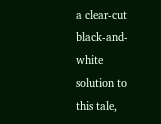a clear-cut black-and-white solution to this tale,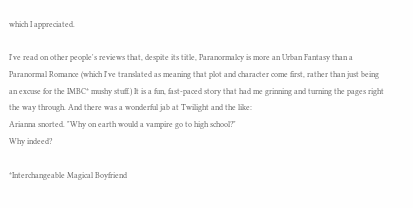which I appreciated.

I've read on other people's reviews that, despite its title, Paranormalcy is more an Urban Fantasy than a Paranormal Romance (which I've translated as meaning that plot and character come first, rather than just being an excuse for the IMBC* mushy stuff.) It is a fun, fast-paced story that had me grinning and turning the pages right the way through. And there was a wonderful jab at Twilight and the like:
Arianna snorted. "Why on earth would a vampire go to high school?"
Why indeed?

*Interchangeable Magical Boyfriend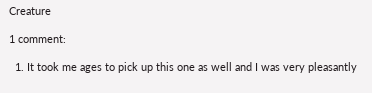Creature

1 comment:

  1. It took me ages to pick up this one as well and I was very pleasantly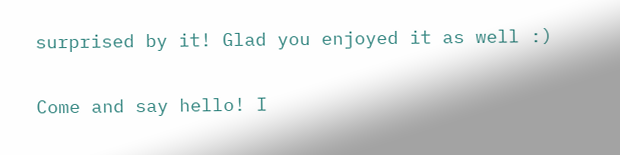surprised by it! Glad you enjoyed it as well :)


Come and say hello! I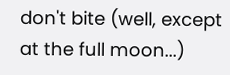don't bite (well, except at the full moon...)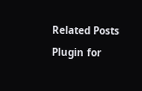Related Posts Plugin for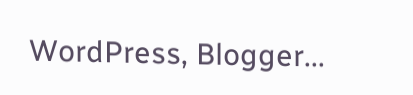WordPress, Blogger...